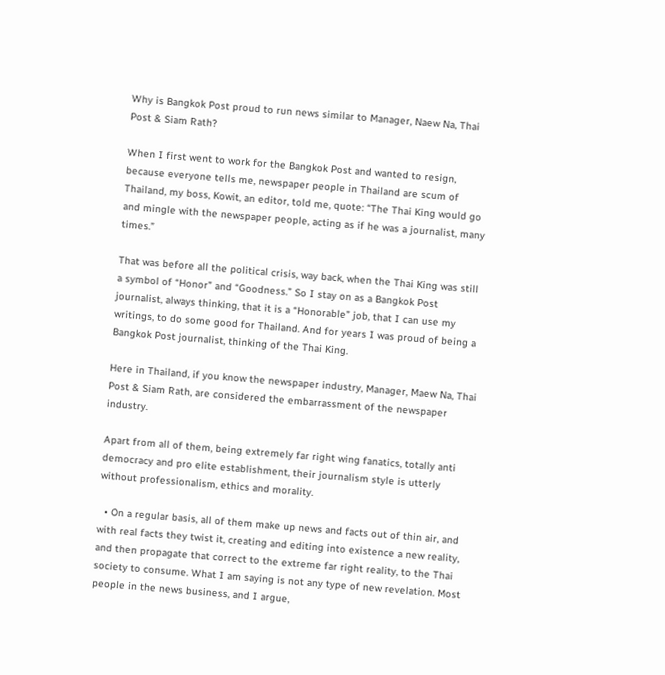Why is Bangkok Post proud to run news similar to Manager, Naew Na, Thai Post & Siam Rath?

When I first went to work for the Bangkok Post and wanted to resign, because everyone tells me, newspaper people in Thailand are scum of Thailand, my boss, Kowit, an editor, told me, quote: “The Thai King would go and mingle with the newspaper people, acting as if he was a journalist, many times.”

That was before all the political crisis, way back, when the Thai King was still a symbol of “Honor” and “Goodness.” So I stay on as a Bangkok Post journalist, always thinking, that it is a “Honorable” job, that I can use my writings, to do some good for Thailand. And for years I was proud of being a Bangkok Post journalist, thinking of the Thai King.

Here in Thailand, if you know the newspaper industry, Manager, Maew Na, Thai Post & Siam Rath, are considered the embarrassment of the newspaper industry.

Apart from all of them, being extremely far right wing fanatics, totally anti democracy and pro elite establishment, their journalism style is utterly without professionalism, ethics and morality.

  • On a regular basis, all of them make up news and facts out of thin air, and with real facts they twist it, creating and editing into existence a new reality, and then propagate that correct to the extreme far right reality, to the Thai society to consume. What I am saying is not any type of new revelation. Most people in the news business, and I argue,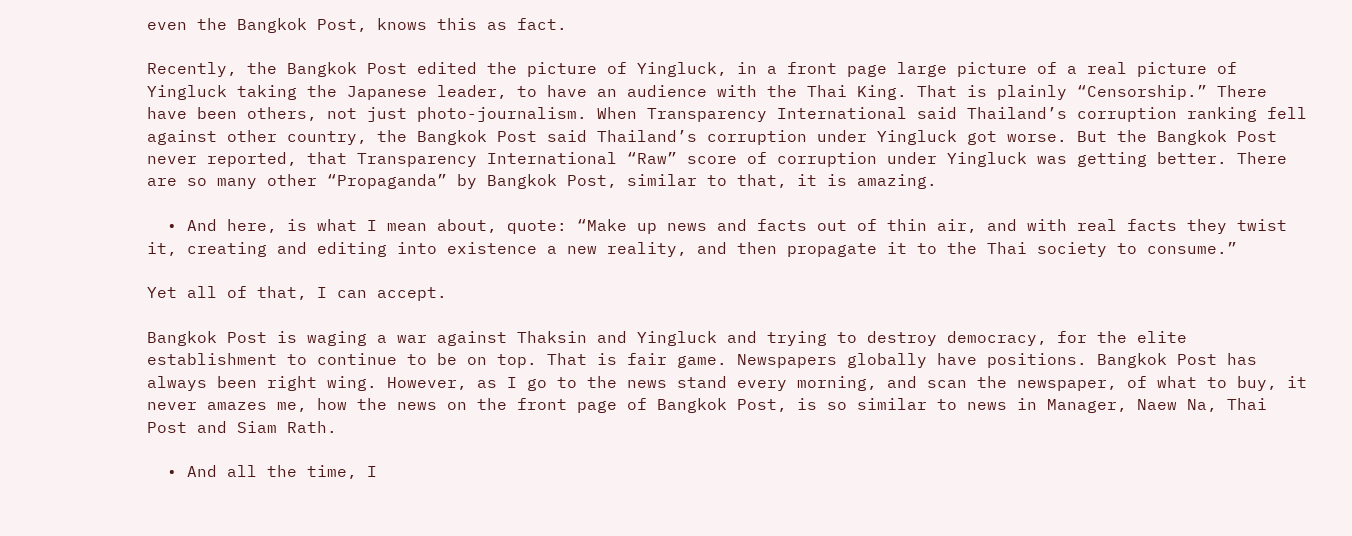even the Bangkok Post, knows this as fact.

Recently, the Bangkok Post edited the picture of Yingluck, in a front page large picture of a real picture of Yingluck taking the Japanese leader, to have an audience with the Thai King. That is plainly “Censorship.” There have been others, not just photo-journalism. When Transparency International said Thailand’s corruption ranking fell against other country, the Bangkok Post said Thailand’s corruption under Yingluck got worse. But the Bangkok Post never reported, that Transparency International “Raw” score of corruption under Yingluck was getting better. There are so many other “Propaganda” by Bangkok Post, similar to that, it is amazing.

  • And here, is what I mean about, quote: “Make up news and facts out of thin air, and with real facts they twist it, creating and editing into existence a new reality, and then propagate it to the Thai society to consume.”

Yet all of that, I can accept.

Bangkok Post is waging a war against Thaksin and Yingluck and trying to destroy democracy, for the elite establishment to continue to be on top. That is fair game. Newspapers globally have positions. Bangkok Post has always been right wing. However, as I go to the news stand every morning, and scan the newspaper, of what to buy, it never amazes me, how the news on the front page of Bangkok Post, is so similar to news in Manager, Naew Na, Thai Post and Siam Rath.

  • And all the time, I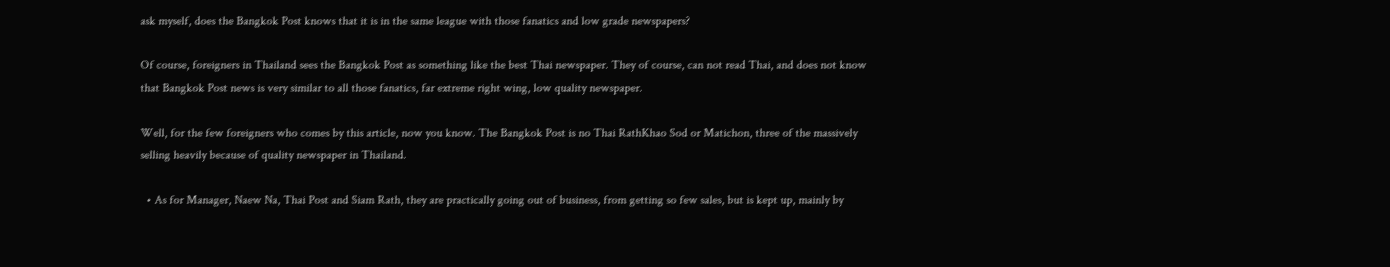ask myself, does the Bangkok Post knows that it is in the same league with those fanatics and low grade newspapers?

Of course, foreigners in Thailand sees the Bangkok Post as something like the best Thai newspaper. They of course, can not read Thai, and does not know that Bangkok Post news is very similar to all those fanatics, far extreme right wing, low quality newspaper.

Well, for the few foreigners who comes by this article, now you know. The Bangkok Post is no Thai RathKhao Sod or Matichon, three of the massively selling heavily because of quality newspaper in Thailand.

  • As for Manager, Naew Na, Thai Post and Siam Rath, they are practically going out of business, from getting so few sales, but is kept up, mainly by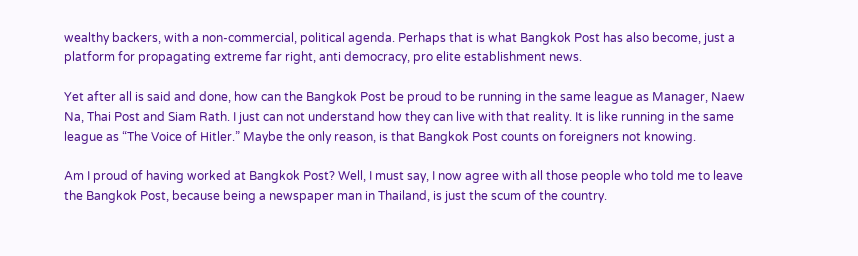wealthy backers, with a non-commercial, political agenda. Perhaps that is what Bangkok Post has also become, just a platform for propagating extreme far right, anti democracy, pro elite establishment news.

Yet after all is said and done, how can the Bangkok Post be proud to be running in the same league as Manager, Naew Na, Thai Post and Siam Rath. I just can not understand how they can live with that reality. It is like running in the same league as “The Voice of Hitler.” Maybe the only reason, is that Bangkok Post counts on foreigners not knowing.

Am I proud of having worked at Bangkok Post? Well, I must say, I now agree with all those people who told me to leave the Bangkok Post, because being a newspaper man in Thailand, is just the scum of the country.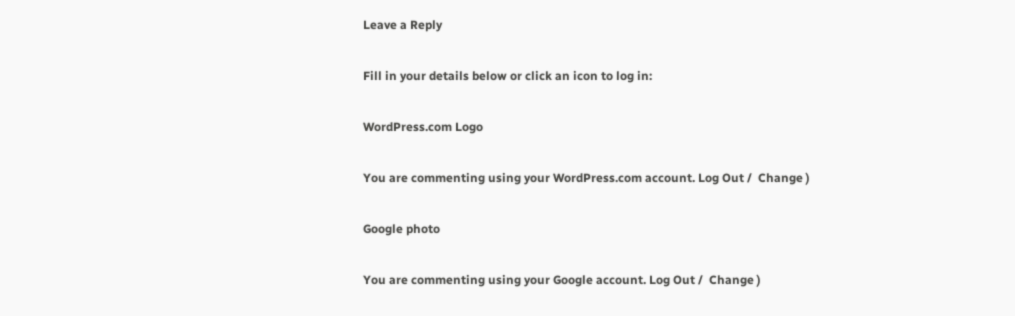Leave a Reply

Fill in your details below or click an icon to log in:

WordPress.com Logo

You are commenting using your WordPress.com account. Log Out /  Change )

Google photo

You are commenting using your Google account. Log Out /  Change )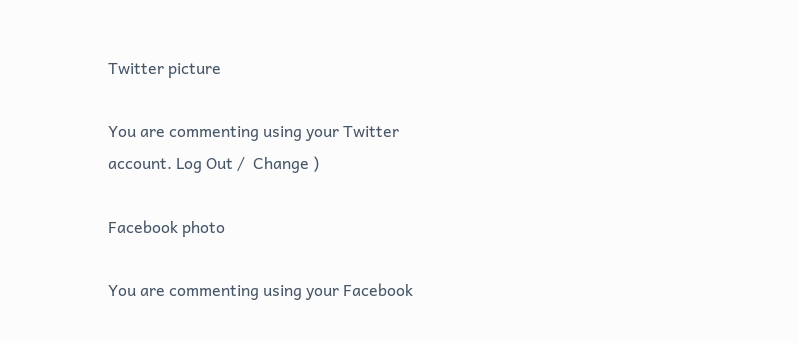Twitter picture

You are commenting using your Twitter account. Log Out /  Change )

Facebook photo

You are commenting using your Facebook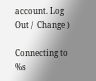account. Log Out /  Change )

Connecting to %s